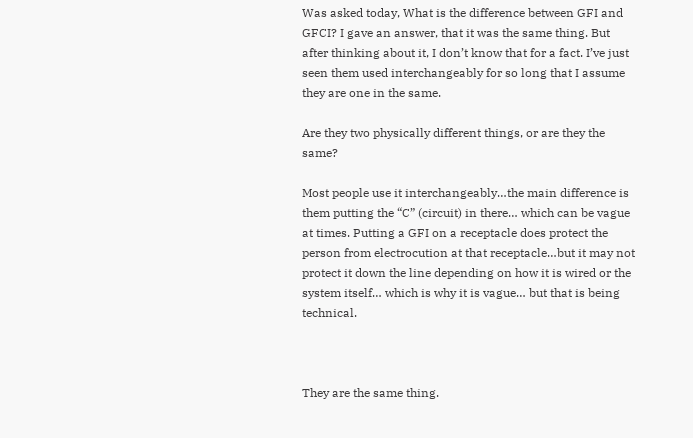Was asked today, What is the difference between GFI and GFCI? I gave an answer, that it was the same thing. But after thinking about it, I don’t know that for a fact. I’ve just seen them used interchangeably for so long that I assume they are one in the same.

Are they two physically different things, or are they the same?

Most people use it interchangeably…the main difference is them putting the “C” (circuit) in there… which can be vague at times. Putting a GFI on a receptacle does protect the person from electrocution at that receptacle…but it may not protect it down the line depending on how it is wired or the system itself… which is why it is vague… but that is being technical.



They are the same thing.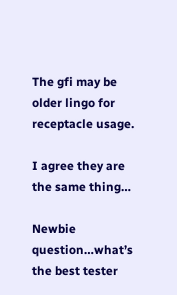The gfi may be older lingo for receptacle usage.

I agree they are the same thing…

Newbie question…what’s the best tester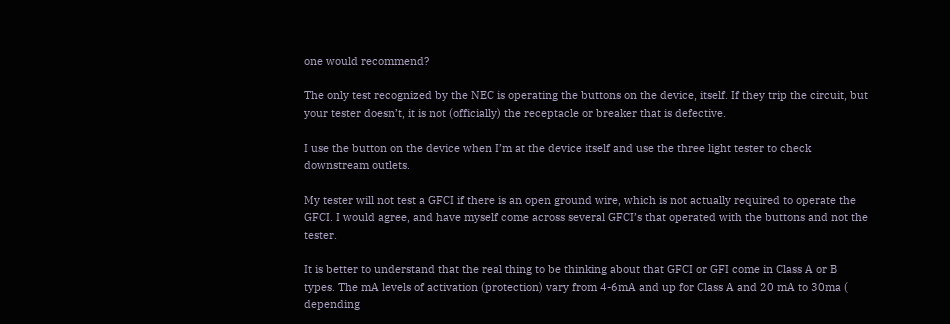one would recommend?

The only test recognized by the NEC is operating the buttons on the device, itself. If they trip the circuit, but your tester doesn’t, it is not (officially) the receptacle or breaker that is defective.

I use the button on the device when I’m at the device itself and use the three light tester to check downstream outlets.

My tester will not test a GFCI if there is an open ground wire, which is not actually required to operate the GFCI. I would agree, and have myself come across several GFCI’s that operated with the buttons and not the tester.

It is better to understand that the real thing to be thinking about that GFCI or GFI come in Class A or B types. The mA levels of activation (protection) vary from 4-6mA and up for Class A and 20 mA to 30ma ( depending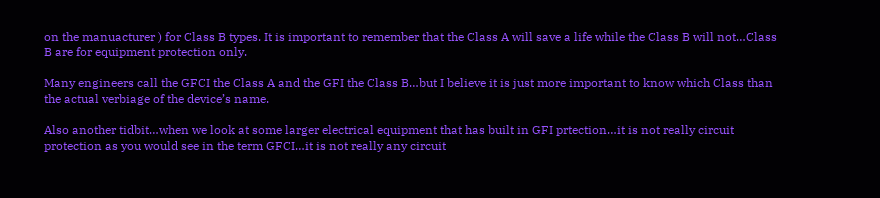on the manuacturer ) for Class B types. It is important to remember that the Class A will save a life while the Class B will not…Class B are for equipment protection only.

Many engineers call the GFCI the Class A and the GFI the Class B…but I believe it is just more important to know which Class than the actual verbiage of the device’s name.

Also another tidbit…when we look at some larger electrical equipment that has built in GFI prtection…it is not really circuit protection as you would see in the term GFCI…it is not really any circuit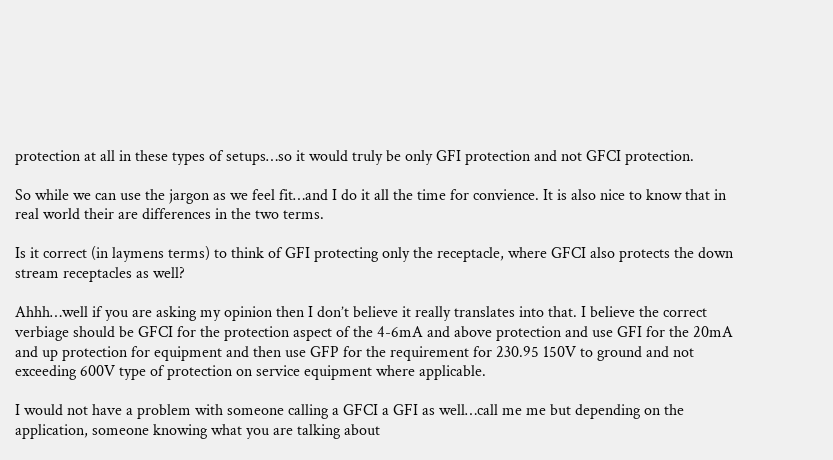protection at all in these types of setups…so it would truly be only GFI protection and not GFCI protection.

So while we can use the jargon as we feel fit…and I do it all the time for convience. It is also nice to know that in real world their are differences in the two terms.

Is it correct (in laymens terms) to think of GFI protecting only the receptacle, where GFCI also protects the down stream receptacles as well?

Ahhh…well if you are asking my opinion then I don’t believe it really translates into that. I believe the correct verbiage should be GFCI for the protection aspect of the 4-6mA and above protection and use GFI for the 20mA and up protection for equipment and then use GFP for the requirement for 230.95 150V to ground and not exceeding 600V type of protection on service equipment where applicable.

I would not have a problem with someone calling a GFCI a GFI as well…call me me but depending on the application, someone knowing what you are talking about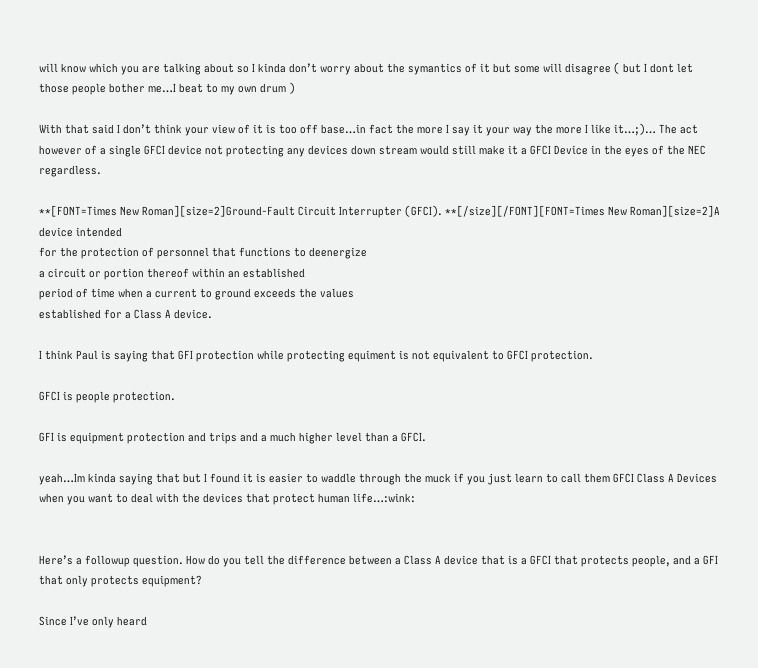will know which you are talking about so I kinda don’t worry about the symantics of it but some will disagree ( but I dont let those people bother me…I beat to my own drum )

With that said I don’t think your view of it is too off base…in fact the more I say it your way the more I like it…;)… The act however of a single GFCI device not protecting any devices down stream would still make it a GFCI Device in the eyes of the NEC regardless.

**[FONT=Times New Roman][size=2]Ground-Fault Circuit Interrupter (GFCI). **[/size][/FONT][FONT=Times New Roman][size=2]A device intended
for the protection of personnel that functions to deenergize
a circuit or portion thereof within an established
period of time when a current to ground exceeds the values
established for a Class A device.

I think Paul is saying that GFI protection while protecting equiment is not equivalent to GFCI protection.

GFCI is people protection.

GFI is equipment protection and trips and a much higher level than a GFCI.

yeah…Im kinda saying that but I found it is easier to waddle through the muck if you just learn to call them GFCI Class A Devices when you want to deal with the devices that protect human life…:wink:


Here’s a followup question. How do you tell the difference between a Class A device that is a GFCI that protects people, and a GFI that only protects equipment?

Since I’ve only heard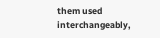them used interchangeably,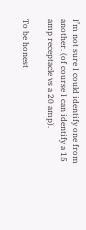I’m not sure I could identify one from another. (of course I can identify a 15 amp receptacle vs a 20 amp).

To be honest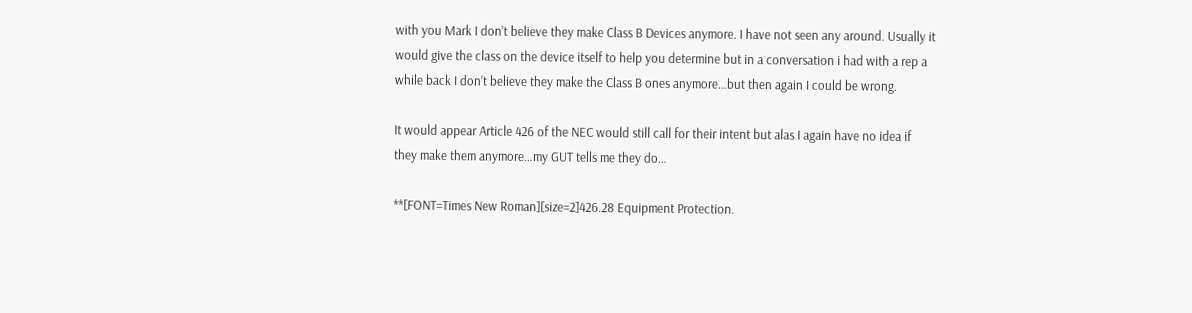with you Mark I don’t believe they make Class B Devices anymore. I have not seen any around. Usually it would give the class on the device itself to help you determine but in a conversation i had with a rep a while back I don’t believe they make the Class B ones anymore…but then again I could be wrong.

It would appear Article 426 of the NEC would still call for their intent but alas I again have no idea if they make them anymore…my GUT tells me they do…

**[FONT=Times New Roman][size=2]426.28 Equipment Protection.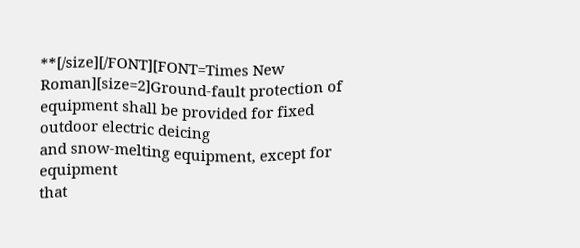**[/size][/FONT][FONT=Times New Roman][size=2]Ground-fault protection of
equipment shall be provided for fixed outdoor electric deicing
and snow-melting equipment, except for equipment
that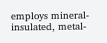employs mineral-insulated, metal-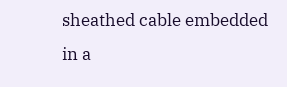sheathed cable embedded
in a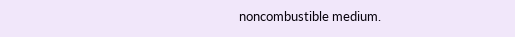noncombustible medium.